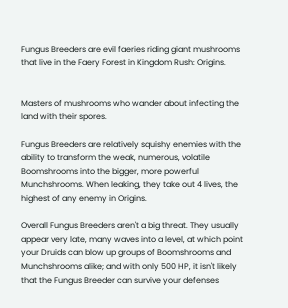Fungus Breeders are evil faeries riding giant mushrooms that live in the Faery Forest in Kingdom Rush: Origins.


Masters of mushrooms who wander about infecting the land with their spores.

Fungus Breeders are relatively squishy enemies with the ability to transform the weak, numerous, volatile Boomshrooms into the bigger, more powerful Munchshrooms. When leaking, they take out 4 lives, the highest of any enemy in Origins.

Overall Fungus Breeders aren't a big threat. They usually appear very late, many waves into a level, at which point your Druids can blow up groups of Boomshrooms and Munchshrooms alike; and with only 500 HP, it isn't likely that the Fungus Breeder can survive your defenses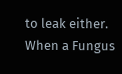to leak either. When a Fungus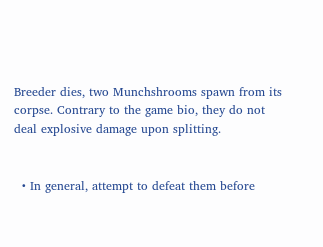Breeder dies, two Munchshrooms spawn from its corpse. Contrary to the game bio, they do not deal explosive damage upon splitting.


  • In general, attempt to defeat them before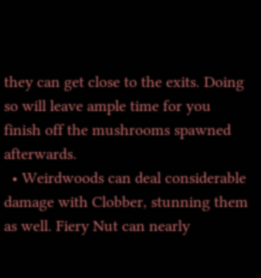they can get close to the exits. Doing so will leave ample time for you finish off the mushrooms spawned afterwards.
  • Weirdwoods can deal considerable damage with Clobber, stunning them as well. Fiery Nut can nearly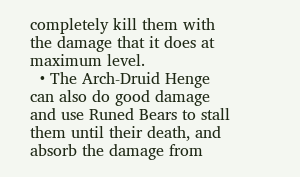completely kill them with the damage that it does at maximum level.
  • The Arch-Druid Henge can also do good damage and use Runed Bears to stall them until their death, and absorb the damage from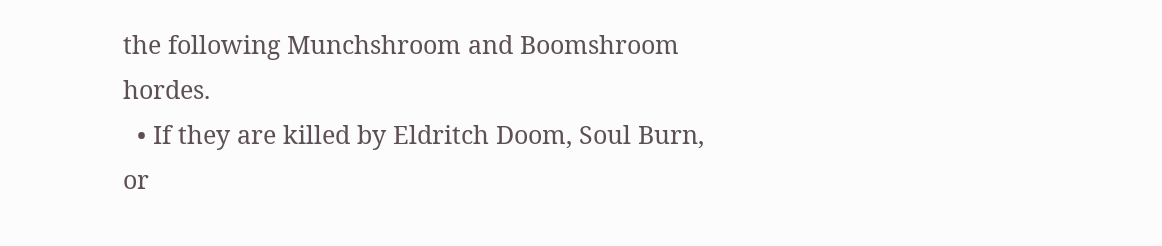the following Munchshroom and Boomshroom hordes.
  • If they are killed by Eldritch Doom, Soul Burn, or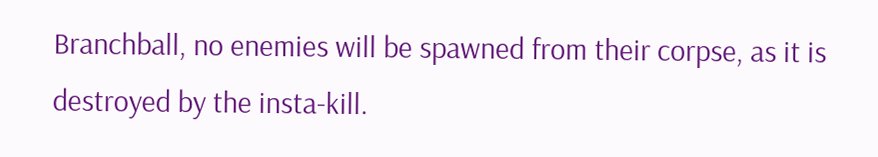Branchball, no enemies will be spawned from their corpse, as it is destroyed by the insta-kill.